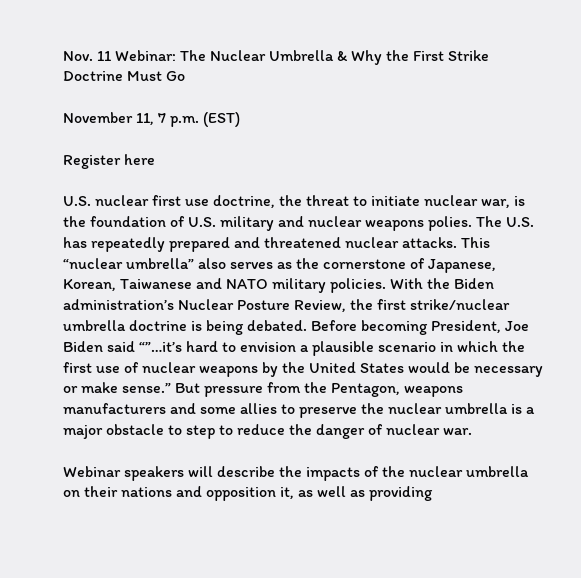Nov. 11 Webinar: The Nuclear Umbrella & Why the First Strike Doctrine Must Go

November 11, 7 p.m. (EST)

Register here

U.S. nuclear first use doctrine, the threat to initiate nuclear war, is the foundation of U.S. military and nuclear weapons polies. The U.S. has repeatedly prepared and threatened nuclear attacks. This “nuclear umbrella” also serves as the cornerstone of Japanese, Korean, Taiwanese and NATO military policies. With the Biden administration’s Nuclear Posture Review, the first strike/nuclear umbrella doctrine is being debated. Before becoming President, Joe Biden said “”…it’s hard to envision a plausible scenario in which the first use of nuclear weapons by the United States would be necessary or make sense.” But pressure from the Pentagon, weapons manufacturers and some allies to preserve the nuclear umbrella is a major obstacle to step to reduce the danger of nuclear war.

Webinar speakers will describe the impacts of the nuclear umbrella on their nations and opposition it, as well as providing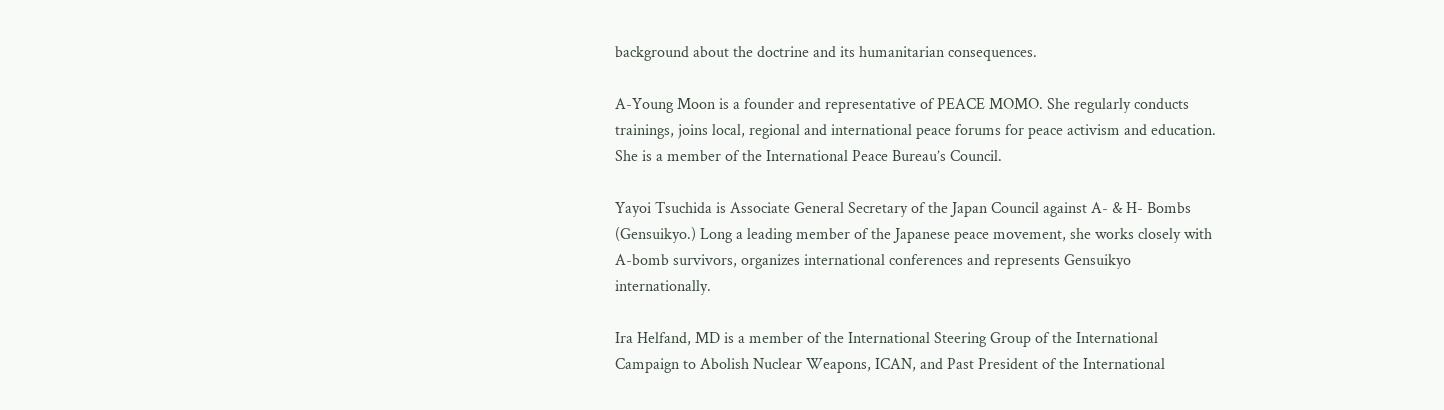background about the doctrine and its humanitarian consequences.

A-Young Moon is a founder and representative of PEACE MOMO. She regularly conducts trainings, joins local, regional and international peace forums for peace activism and education. She is a member of the International Peace Bureau’s Council.

Yayoi Tsuchida is Associate General Secretary of the Japan Council against A- & H- Bombs (Gensuikyo.) Long a leading member of the Japanese peace movement, she works closely with A-bomb survivors, organizes international conferences and represents Gensuikyo internationally.

Ira Helfand, MD is a member of the International Steering Group of the International Campaign to Abolish Nuclear Weapons, ICAN, and Past President of the International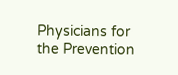Physicians for the Prevention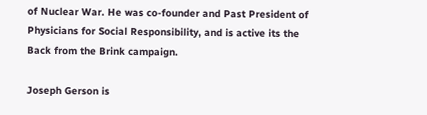of Nuclear War. He was co-founder and Past President of Physicians for Social Responsibility, and is active its the Back from the Brink campaign.

Joseph Gerson is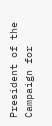President of the Campaign for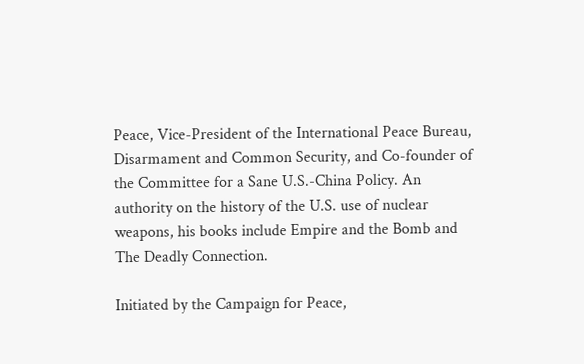Peace, Vice-President of the International Peace Bureau, Disarmament and Common Security, and Co-founder of the Committee for a Sane U.S.-China Policy. An authority on the history of the U.S. use of nuclear weapons, his books include Empire and the Bomb and The Deadly Connection.

Initiated by the Campaign for Peace,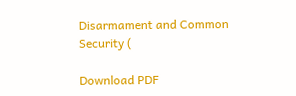Disarmament and Common Security (

Download PDF